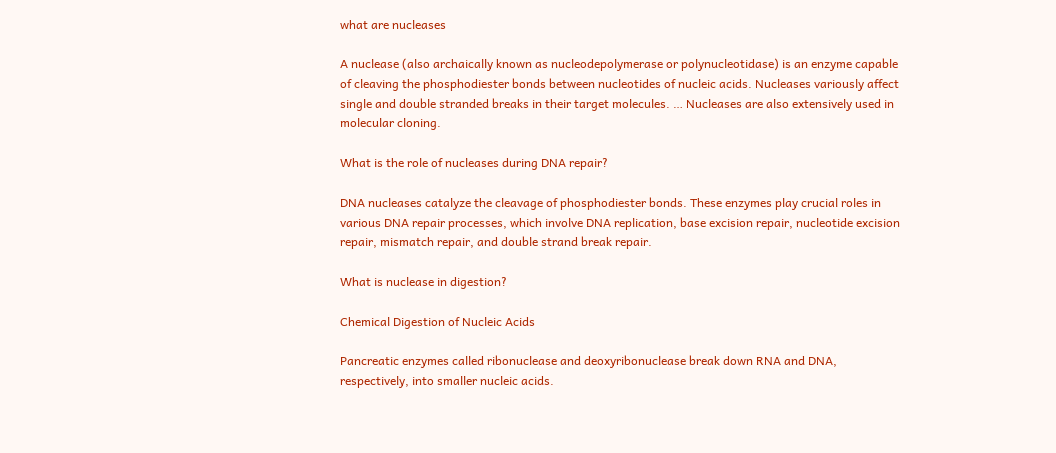what are nucleases

A nuclease (also archaically known as nucleodepolymerase or polynucleotidase) is an enzyme capable of cleaving the phosphodiester bonds between nucleotides of nucleic acids. Nucleases variously affect single and double stranded breaks in their target molecules. … Nucleases are also extensively used in molecular cloning.

What is the role of nucleases during DNA repair?

DNA nucleases catalyze the cleavage of phosphodiester bonds. These enzymes play crucial roles in various DNA repair processes, which involve DNA replication, base excision repair, nucleotide excision repair, mismatch repair, and double strand break repair.

What is nuclease in digestion?

Chemical Digestion of Nucleic Acids

Pancreatic enzymes called ribonuclease and deoxyribonuclease break down RNA and DNA, respectively, into smaller nucleic acids.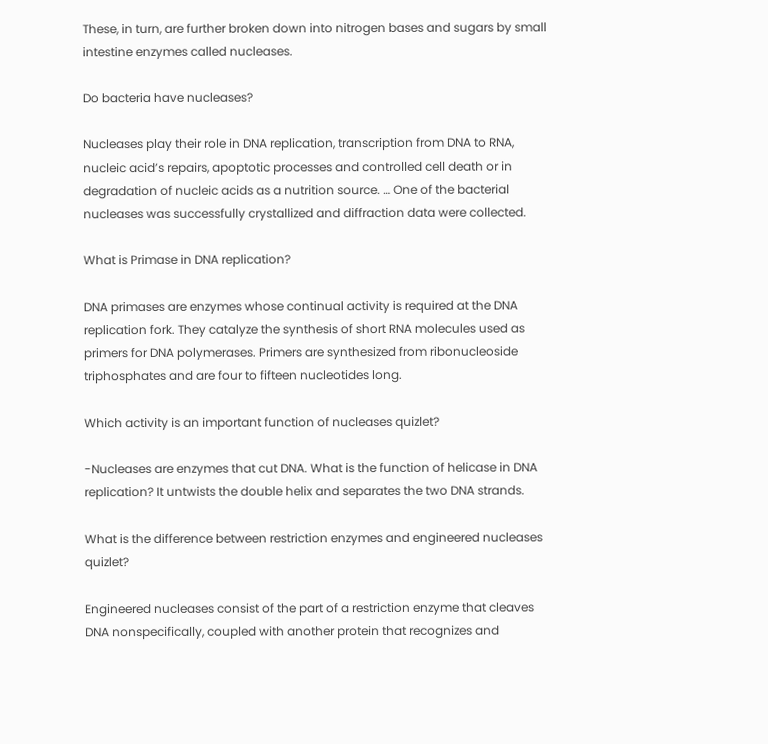These, in turn, are further broken down into nitrogen bases and sugars by small intestine enzymes called nucleases.

Do bacteria have nucleases?

Nucleases play their role in DNA replication, transcription from DNA to RNA, nucleic acid’s repairs, apoptotic processes and controlled cell death or in degradation of nucleic acids as a nutrition source. … One of the bacterial nucleases was successfully crystallized and diffraction data were collected.

What is Primase in DNA replication?

DNA primases are enzymes whose continual activity is required at the DNA replication fork. They catalyze the synthesis of short RNA molecules used as primers for DNA polymerases. Primers are synthesized from ribonucleoside triphosphates and are four to fifteen nucleotides long.

Which activity is an important function of nucleases quizlet?

-Nucleases are enzymes that cut DNA. What is the function of helicase in DNA replication? It untwists the double helix and separates the two DNA strands.

What is the difference between restriction enzymes and engineered nucleases quizlet?

Engineered nucleases consist of the part of a restriction enzyme that cleaves DNA nonspecifically, coupled with another protein that recognizes and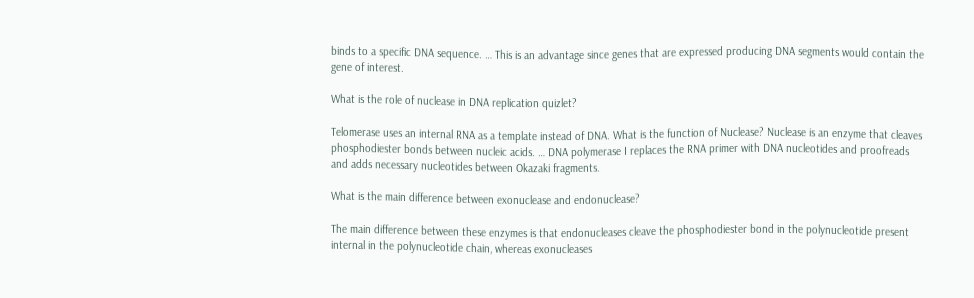binds to a specific DNA sequence. … This is an advantage since genes that are expressed producing DNA segments would contain the gene of interest.

What is the role of nuclease in DNA replication quizlet?

Telomerase uses an internal RNA as a template instead of DNA. What is the function of Nuclease? Nuclease is an enzyme that cleaves phosphodiester bonds between nucleic acids. … DNA polymerase I replaces the RNA primer with DNA nucleotides and proofreads and adds necessary nucleotides between Okazaki fragments.

What is the main difference between exonuclease and endonuclease?

The main difference between these enzymes is that endonucleases cleave the phosphodiester bond in the polynucleotide present internal in the polynucleotide chain, whereas exonucleases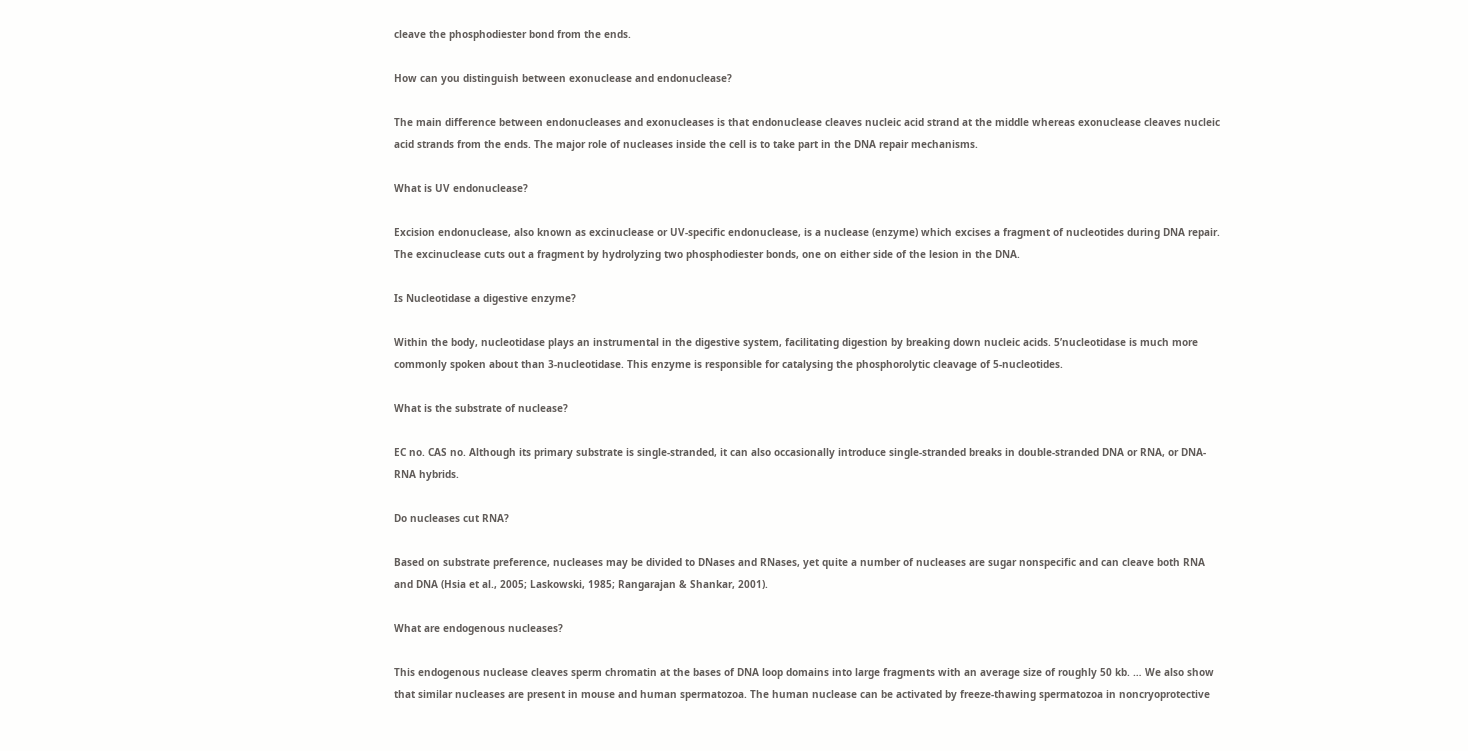cleave the phosphodiester bond from the ends.

How can you distinguish between exonuclease and endonuclease?

The main difference between endonucleases and exonucleases is that endonuclease cleaves nucleic acid strand at the middle whereas exonuclease cleaves nucleic acid strands from the ends. The major role of nucleases inside the cell is to take part in the DNA repair mechanisms.

What is UV endonuclease?

Excision endonuclease, also known as excinuclease or UV-specific endonuclease, is a nuclease (enzyme) which excises a fragment of nucleotides during DNA repair. The excinuclease cuts out a fragment by hydrolyzing two phosphodiester bonds, one on either side of the lesion in the DNA.

Is Nucleotidase a digestive enzyme?

Within the body, nucleotidase plays an instrumental in the digestive system, facilitating digestion by breaking down nucleic acids. 5’nucleotidase is much more commonly spoken about than 3-nucleotidase. This enzyme is responsible for catalysing the phosphorolytic cleavage of 5-nucleotides.

What is the substrate of nuclease?

EC no. CAS no. Although its primary substrate is single-stranded, it can also occasionally introduce single-stranded breaks in double-stranded DNA or RNA, or DNA-RNA hybrids.

Do nucleases cut RNA?

Based on substrate preference, nucleases may be divided to DNases and RNases, yet quite a number of nucleases are sugar nonspecific and can cleave both RNA and DNA (Hsia et al., 2005; Laskowski, 1985; Rangarajan & Shankar, 2001).

What are endogenous nucleases?

This endogenous nuclease cleaves sperm chromatin at the bases of DNA loop domains into large fragments with an average size of roughly 50 kb. … We also show that similar nucleases are present in mouse and human spermatozoa. The human nuclease can be activated by freeze-thawing spermatozoa in noncryoprotective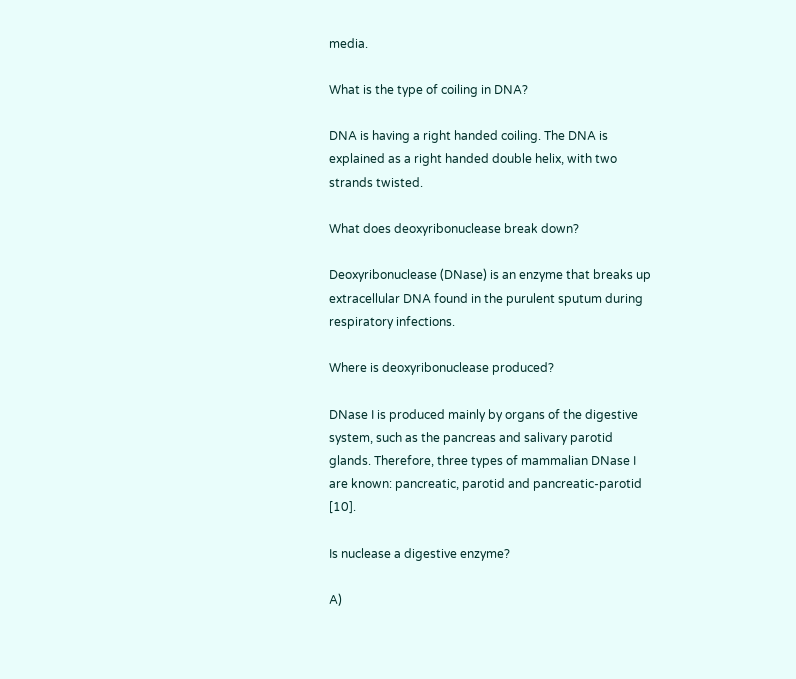media.

What is the type of coiling in DNA?

DNA is having a right handed coiling. The DNA is explained as a right handed double helix, with two strands twisted.

What does deoxyribonuclease break down?

Deoxyribonuclease (DNase) is an enzyme that breaks up extracellular DNA found in the purulent sputum during respiratory infections.

Where is deoxyribonuclease produced?

DNase I is produced mainly by organs of the digestive system, such as the pancreas and salivary parotid glands. Therefore, three types of mammalian DNase I are known: pancreatic, parotid and pancreatic-parotid [10].

Is nuclease a digestive enzyme?

A)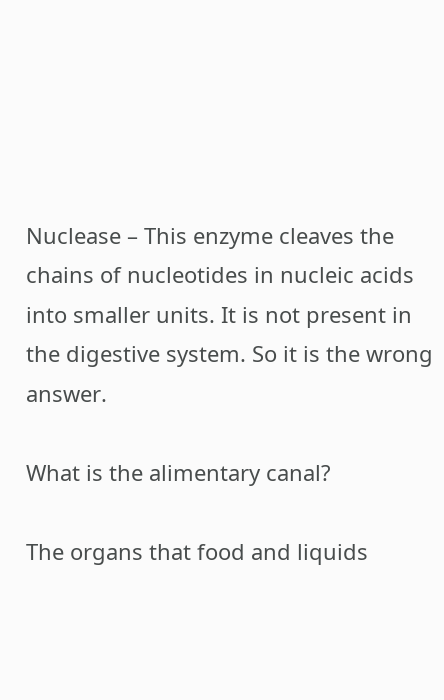Nuclease – This enzyme cleaves the chains of nucleotides in nucleic acids into smaller units. It is not present in the digestive system. So it is the wrong answer.

What is the alimentary canal?

The organs that food and liquids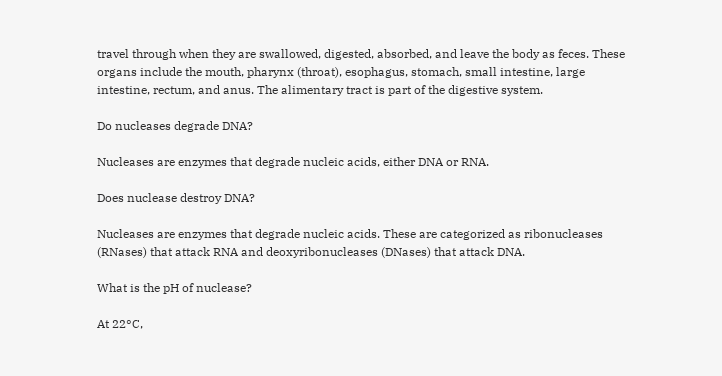travel through when they are swallowed, digested, absorbed, and leave the body as feces. These organs include the mouth, pharynx (throat), esophagus, stomach, small intestine, large intestine, rectum, and anus. The alimentary tract is part of the digestive system.

Do nucleases degrade DNA?

Nucleases are enzymes that degrade nucleic acids, either DNA or RNA.

Does nuclease destroy DNA?

Nucleases are enzymes that degrade nucleic acids. These are categorized as ribonucleases (RNases) that attack RNA and deoxyribonucleases (DNases) that attack DNA.

What is the pH of nuclease?

At 22°C,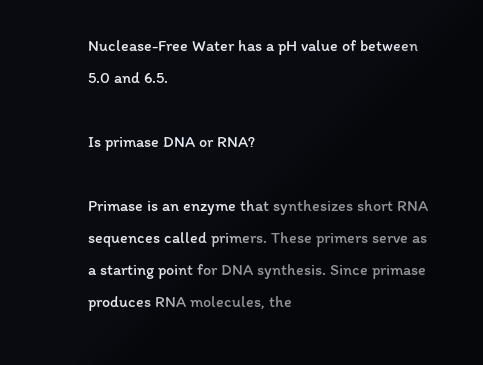Nuclease-Free Water has a pH value of between 5.0 and 6.5.

Is primase DNA or RNA?

Primase is an enzyme that synthesizes short RNA sequences called primers. These primers serve as a starting point for DNA synthesis. Since primase produces RNA molecules, the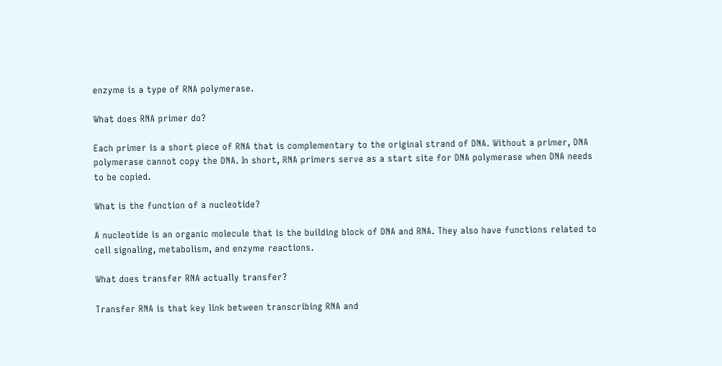enzyme is a type of RNA polymerase.

What does RNA primer do?

Each primer is a short piece of RNA that is complementary to the original strand of DNA. Without a primer, DNA polymerase cannot copy the DNA. In short, RNA primers serve as a start site for DNA polymerase when DNA needs to be copied.

What is the function of a nucleotide?

A nucleotide is an organic molecule that is the building block of DNA and RNA. They also have functions related to cell signaling, metabolism, and enzyme reactions.

What does transfer RNA actually transfer?

Transfer RNA is that key link between transcribing RNA and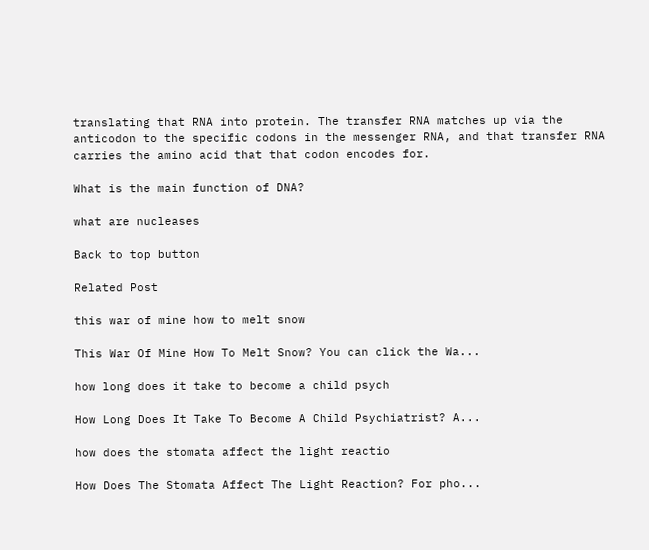translating that RNA into protein. The transfer RNA matches up via the anticodon to the specific codons in the messenger RNA, and that transfer RNA carries the amino acid that that codon encodes for.

What is the main function of DNA?

what are nucleases

Back to top button

Related Post

this war of mine how to melt snow

This War Of Mine How To Melt Snow? You can click the Wa...

how long does it take to become a child psych

How Long Does It Take To Become A Child Psychiatrist? A...

how does the stomata affect the light reactio

How Does The Stomata Affect The Light Reaction? For pho...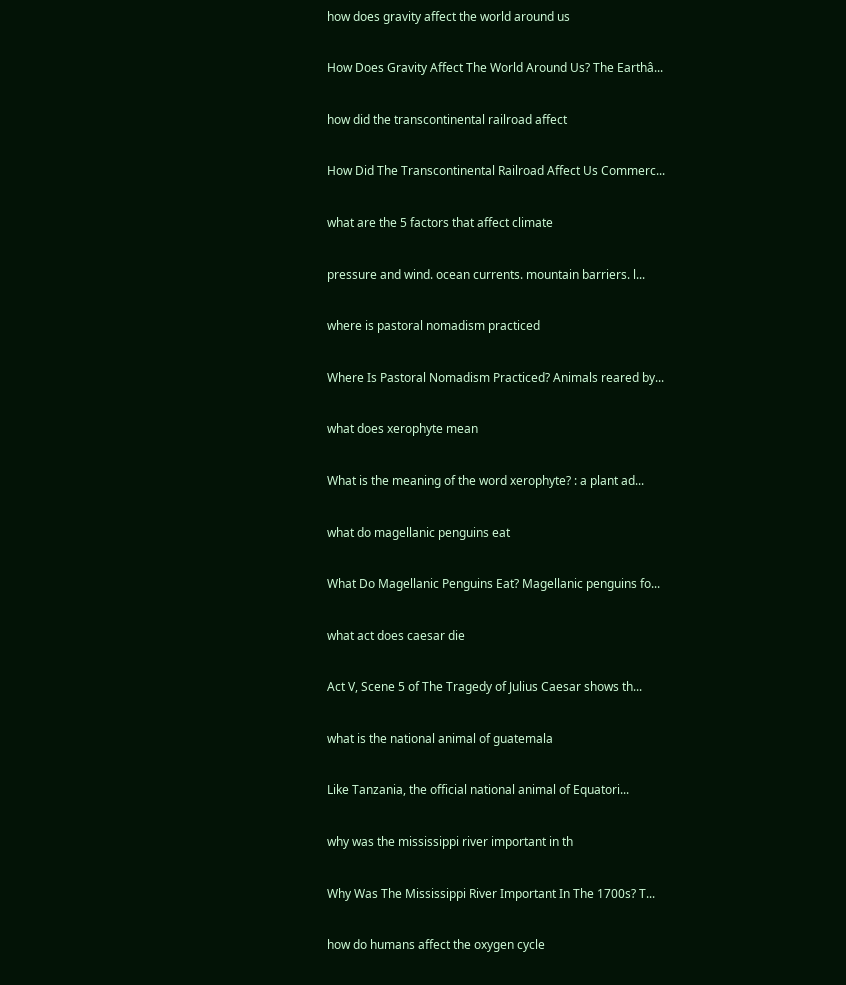how does gravity affect the world around us

How Does Gravity Affect The World Around Us? The Earthâ...

how did the transcontinental railroad affect

How Did The Transcontinental Railroad Affect Us Commerc...

what are the 5 factors that affect climate

pressure and wind. ocean currents. mountain barriers. l...

where is pastoral nomadism practiced

Where Is Pastoral Nomadism Practiced? Animals reared by...

what does xerophyte mean

What is the meaning of the word xerophyte? : a plant ad...

what do magellanic penguins eat

What Do Magellanic Penguins Eat? Magellanic penguins fo...

what act does caesar die

Act V, Scene 5 of The Tragedy of Julius Caesar shows th...

what is the national animal of guatemala

Like Tanzania, the official national animal of Equatori...

why was the mississippi river important in th

Why Was The Mississippi River Important In The 1700s? T...

how do humans affect the oxygen cycle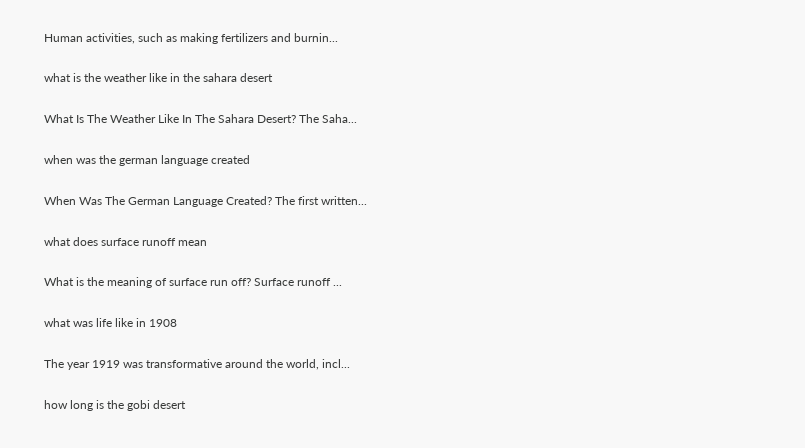Human activities, such as making fertilizers and burnin...

what is the weather like in the sahara desert

What Is The Weather Like In The Sahara Desert? The Saha...

when was the german language created

When Was The German Language Created? The first written...

what does surface runoff mean

What is the meaning of surface run off? Surface runoff ...

what was life like in 1908

The year 1919 was transformative around the world, incl...

how long is the gobi desert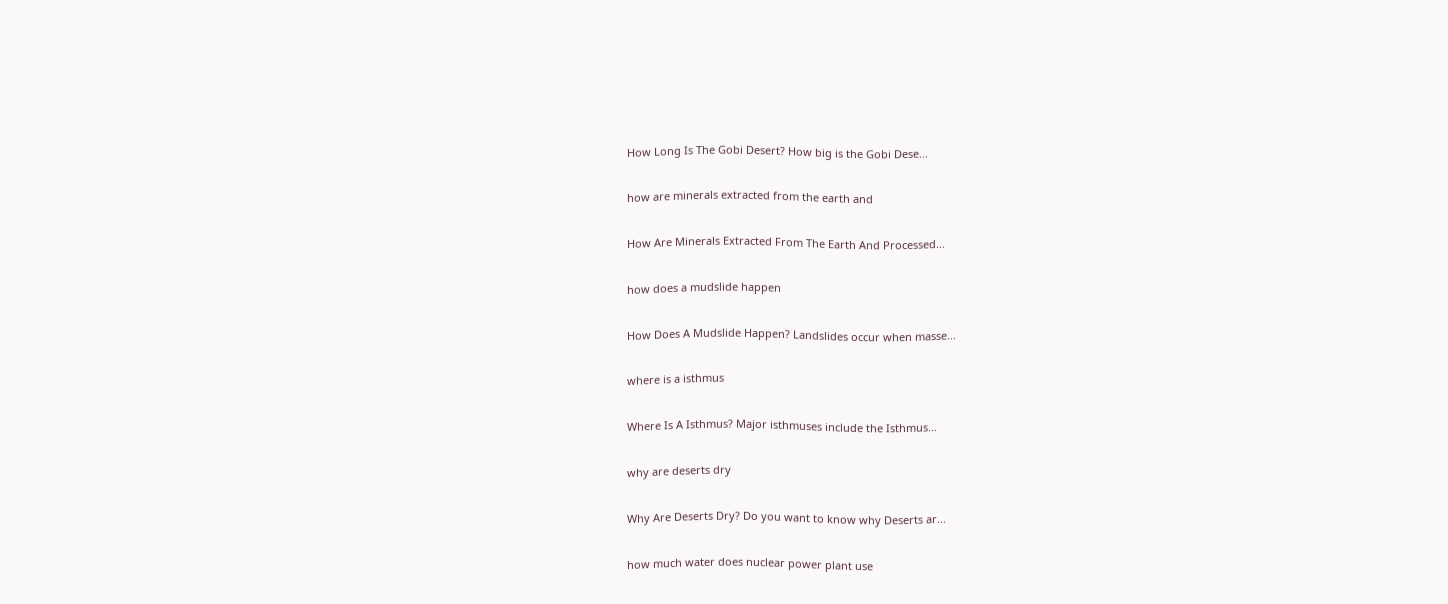How Long Is The Gobi Desert? How big is the Gobi Dese...

how are minerals extracted from the earth and

How Are Minerals Extracted From The Earth And Processed...

how does a mudslide happen

How Does A Mudslide Happen? Landslides occur when masse...

where is a isthmus

Where Is A Isthmus? Major isthmuses include the Isthmus...

why are deserts dry

Why Are Deserts Dry? Do you want to know why Deserts ar...

how much water does nuclear power plant use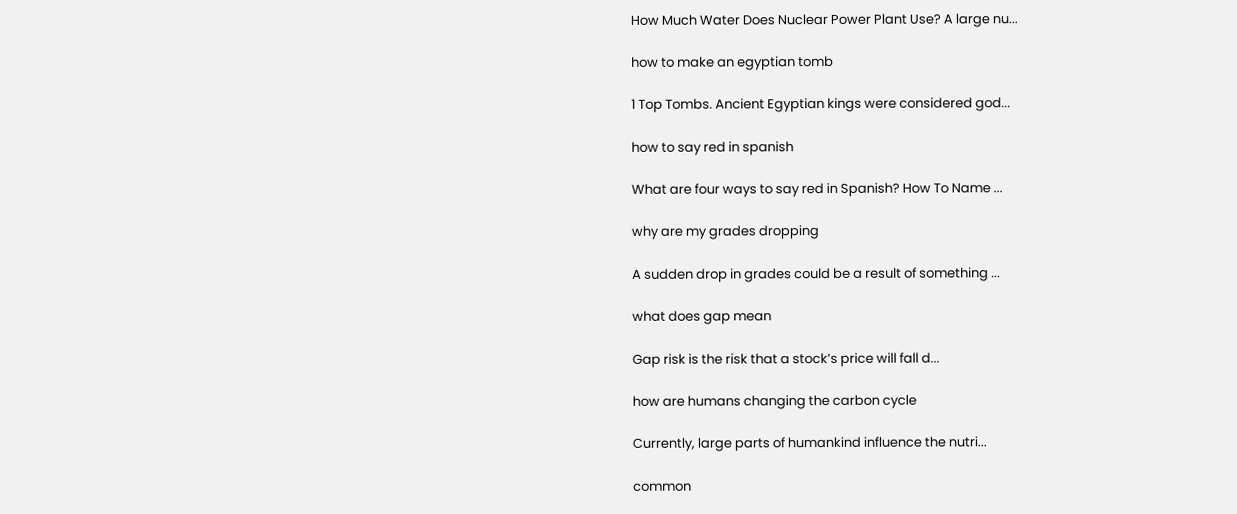How Much Water Does Nuclear Power Plant Use? A large nu...

how to make an egyptian tomb

1 Top Tombs. Ancient Egyptian kings were considered god...

how to say red in spanish

What are four ways to say red in Spanish? How To Name ...

why are my grades dropping

A sudden drop in grades could be a result of something ...

what does gap mean

Gap risk is the risk that a stock’s price will fall d...

how are humans changing the carbon cycle

Currently, large parts of humankind influence the nutri...

common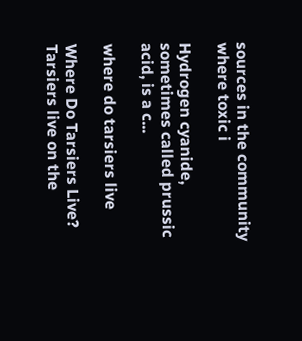sources in the community where toxic i

Hydrogen cyanide, sometimes called prussic acid, is a c...

where do tarsiers live

Where Do Tarsiers Live? Tarsiers live on the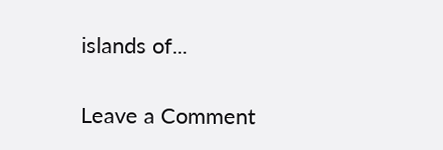islands of...

Leave a Comment